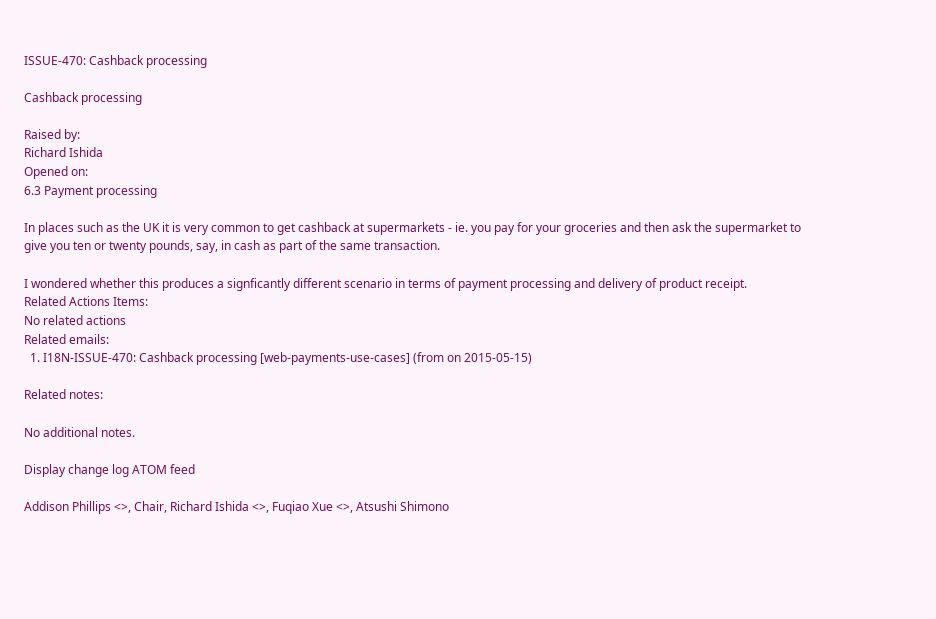ISSUE-470: Cashback processing

Cashback processing

Raised by:
Richard Ishida
Opened on:
6.3 Payment processing

In places such as the UK it is very common to get cashback at supermarkets - ie. you pay for your groceries and then ask the supermarket to give you ten or twenty pounds, say, in cash as part of the same transaction.

I wondered whether this produces a signficantly different scenario in terms of payment processing and delivery of product receipt.
Related Actions Items:
No related actions
Related emails:
  1. I18N-ISSUE-470: Cashback processing [web-payments-use-cases] (from on 2015-05-15)

Related notes:

No additional notes.

Display change log ATOM feed

Addison Phillips <>, Chair, Richard Ishida <>, Fuqiao Xue <>, Atsushi Shimono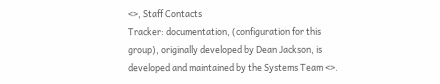<>, Staff Contacts
Tracker: documentation, (configuration for this group), originally developed by Dean Jackson, is developed and maintained by the Systems Team <>.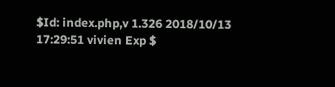$Id: index.php,v 1.326 2018/10/13 17:29:51 vivien Exp $